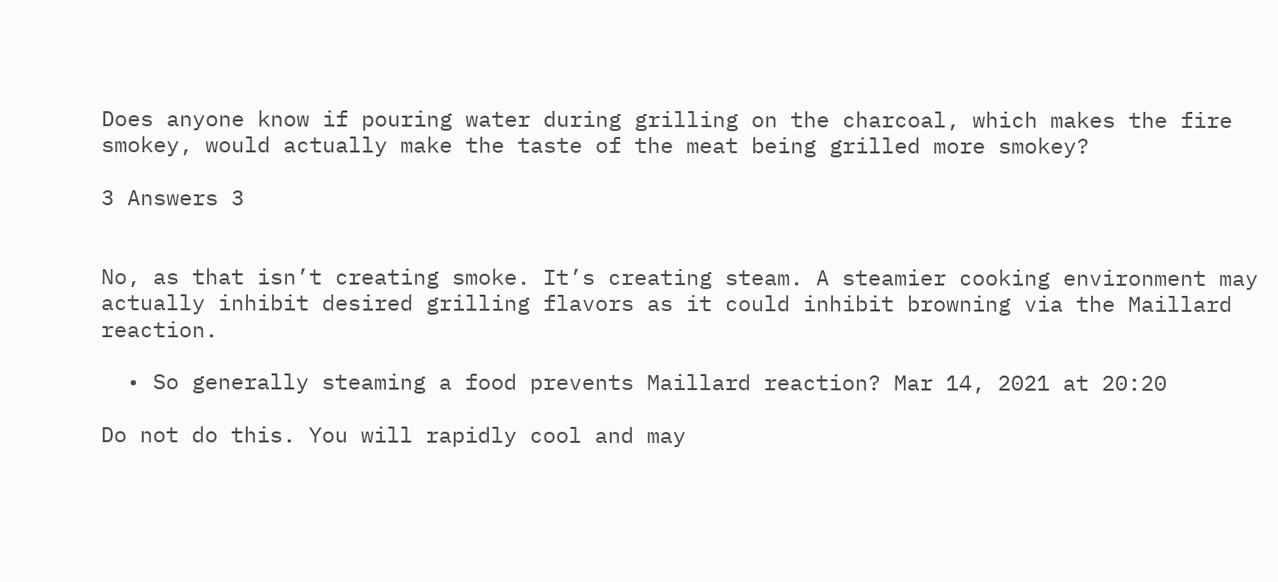Does anyone know if pouring water during grilling on the charcoal, which makes the fire smokey, would actually make the taste of the meat being grilled more smokey?

3 Answers 3


No, as that isn’t creating smoke. It’s creating steam. A steamier cooking environment may actually inhibit desired grilling flavors as it could inhibit browning via the Maillard reaction.

  • So generally steaming a food prevents Maillard reaction? Mar 14, 2021 at 20:20

Do not do this. You will rapidly cool and may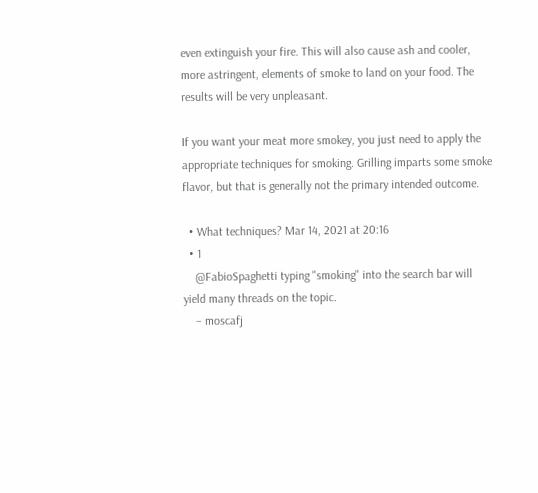even extinguish your fire. This will also cause ash and cooler, more astringent, elements of smoke to land on your food. The results will be very unpleasant.

If you want your meat more smokey, you just need to apply the appropriate techniques for smoking. Grilling imparts some smoke flavor, but that is generally not the primary intended outcome.

  • What techniques? Mar 14, 2021 at 20:16
  • 1
    @FabioSpaghetti typing "smoking" into the search bar will yield many threads on the topic.
    – moscafj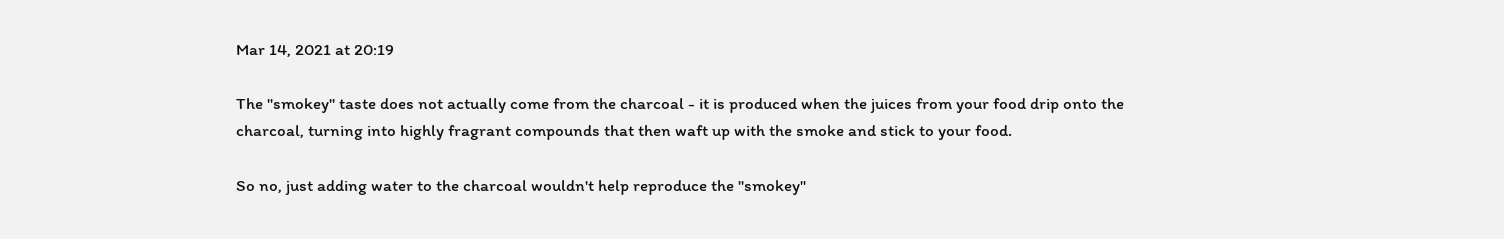Mar 14, 2021 at 20:19

The "smokey" taste does not actually come from the charcoal - it is produced when the juices from your food drip onto the charcoal, turning into highly fragrant compounds that then waft up with the smoke and stick to your food.

So no, just adding water to the charcoal wouldn't help reproduce the "smokey"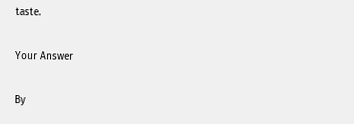taste.

Your Answer

By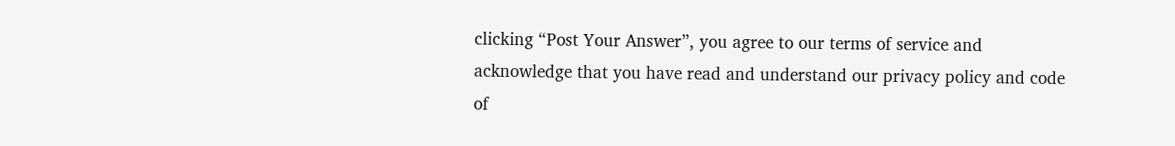clicking “Post Your Answer”, you agree to our terms of service and acknowledge that you have read and understand our privacy policy and code of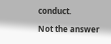conduct.

Not the answer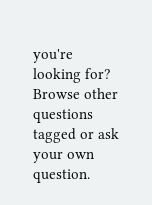you're looking for? Browse other questions tagged or ask your own question.